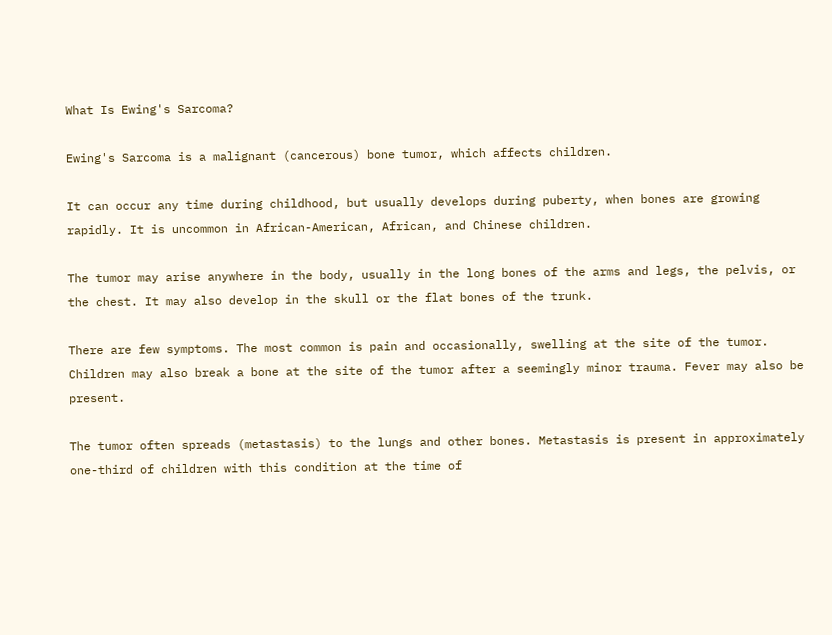What Is Ewing's Sarcoma?

Ewing's Sarcoma is a malignant (cancerous) bone tumor, which affects children.

It can occur any time during childhood, but usually develops during puberty, when bones are growing rapidly. It is uncommon in African-American, African, and Chinese children.

The tumor may arise anywhere in the body, usually in the long bones of the arms and legs, the pelvis, or the chest. It may also develop in the skull or the flat bones of the trunk.

There are few symptoms. The most common is pain and occasionally, swelling at the site of the tumor. Children may also break a bone at the site of the tumor after a seemingly minor trauma. Fever may also be present.

The tumor often spreads (metastasis) to the lungs and other bones. Metastasis is present in approximately one-third of children with this condition at the time of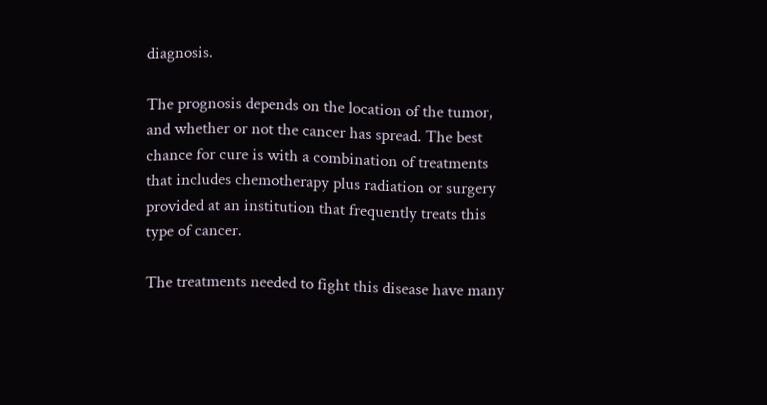diagnosis.

The prognosis depends on the location of the tumor, and whether or not the cancer has spread. The best chance for cure is with a combination of treatments that includes chemotherapy plus radiation or surgery provided at an institution that frequently treats this type of cancer.

The treatments needed to fight this disease have many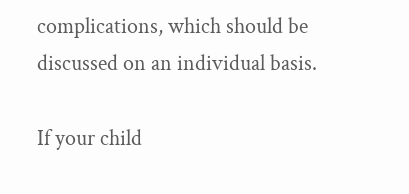complications, which should be discussed on an individual basis.

If your child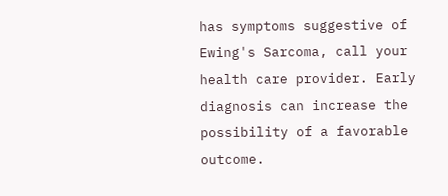has symptoms suggestive of Ewing's Sarcoma, call your health care provider. Early diagnosis can increase the possibility of a favorable outcome.